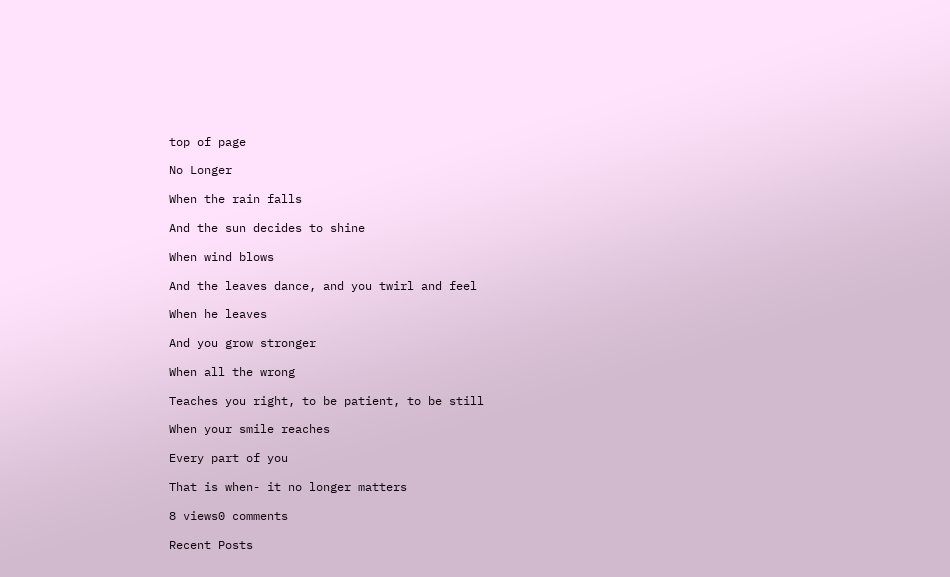top of page

No Longer

When the rain falls

And the sun decides to shine

When wind blows

And the leaves dance, and you twirl and feel

When he leaves

And you grow stronger

When all the wrong

Teaches you right, to be patient, to be still

When your smile reaches

Every part of you

That is when- it no longer matters

8 views0 comments

Recent Posts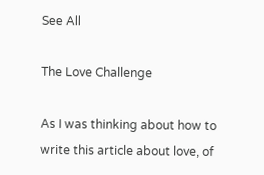See All

The Love Challenge

As I was thinking about how to write this article about love, of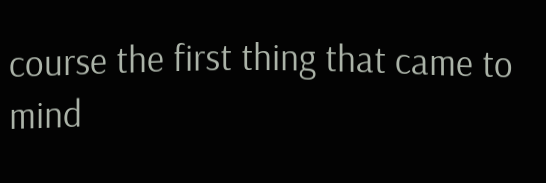course the first thing that came to mind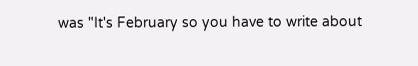was "It's February so you have to write about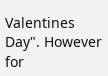Valentines Day". However for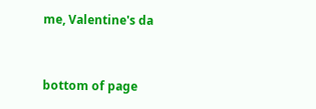me, Valentine's da


bottom of page